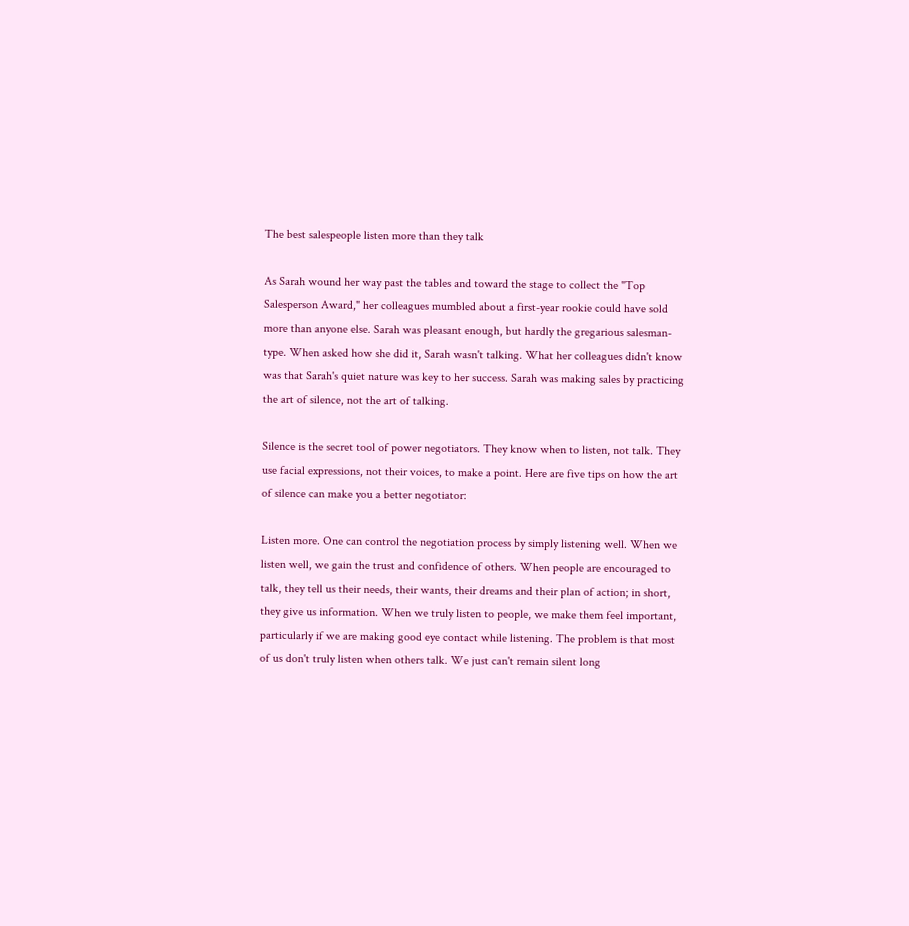The best salespeople listen more than they talk

As Sarah wound her way past the tables and toward the stage to collect the "Top Salesperson Award," her colleagues mumbled about a first-year rookie could have sold more than anyone else. Sarah was pleasant enough, but hardly the gregarious salesman-type. When asked how she did it, Sarah wasn't talking. What her colleagues didn't know was that Sarah's quiet nature was key to her success. Sarah was making sales by practicing the art of silence, not the art of talking.

Silence is the secret tool of power negotiators. They know when to listen, not talk. They use facial expressions, not their voices, to make a point. Here are five tips on how the art of silence can make you a better negotiator:

Listen more. One can control the negotiation process by simply listening well. When we listen well, we gain the trust and confidence of others. When people are encouraged to talk, they tell us their needs, their wants, their dreams and their plan of action; in short, they give us information. When we truly listen to people, we make them feel important, particularly if we are making good eye contact while listening. The problem is that most of us don't truly listen when others talk. We just can't remain silent long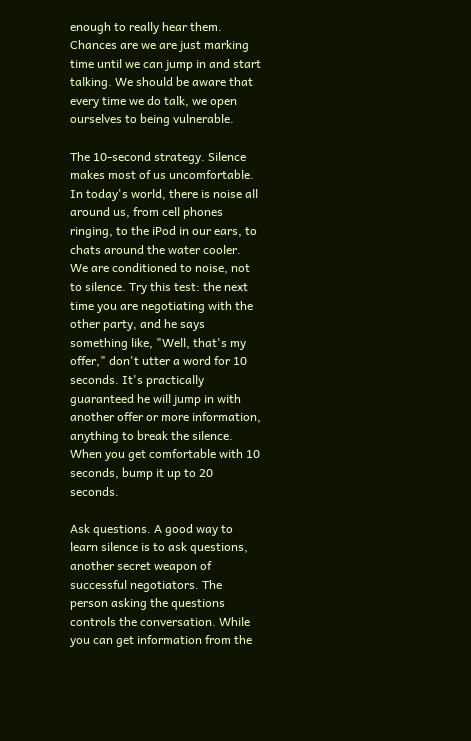enough to really hear them. Chances are we are just marking time until we can jump in and start talking. We should be aware that every time we do talk, we open ourselves to being vulnerable.

The 10-second strategy. Silence makes most of us uncomfortable. In today's world, there is noise all around us, from cell phones ringing, to the iPod in our ears, to chats around the water cooler. We are conditioned to noise, not to silence. Try this test: the next time you are negotiating with the other party, and he says something like, "Well, that's my offer," don't utter a word for 10 seconds. It's practically guaranteed he will jump in with another offer or more information, anything to break the silence. When you get comfortable with 10 seconds, bump it up to 20 seconds.

Ask questions. A good way to learn silence is to ask questions, another secret weapon of successful negotiators. The person asking the questions controls the conversation. While you can get information from the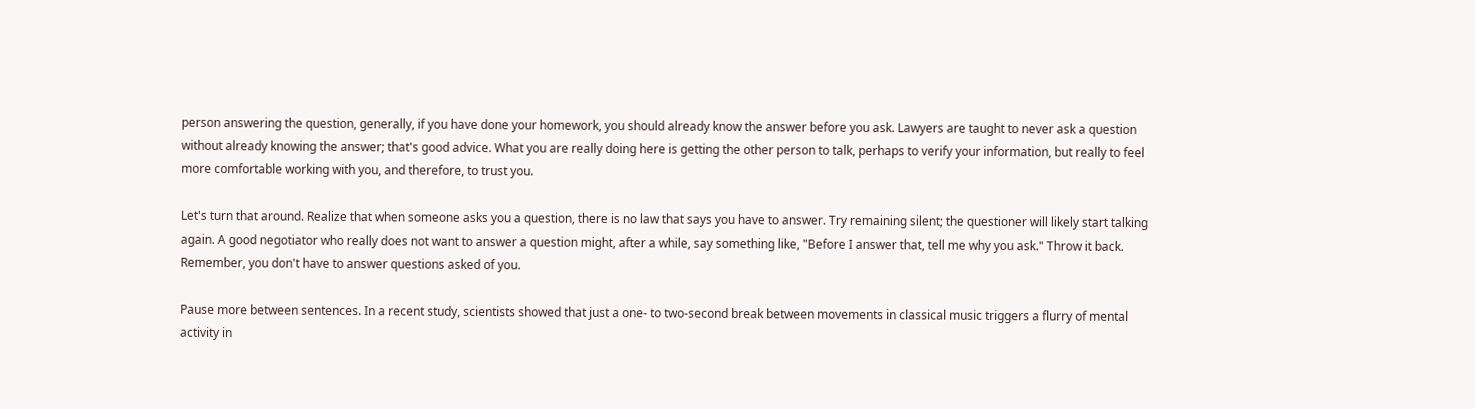person answering the question, generally, if you have done your homework, you should already know the answer before you ask. Lawyers are taught to never ask a question without already knowing the answer; that's good advice. What you are really doing here is getting the other person to talk, perhaps to verify your information, but really to feel more comfortable working with you, and therefore, to trust you.

Let's turn that around. Realize that when someone asks you a question, there is no law that says you have to answer. Try remaining silent; the questioner will likely start talking again. A good negotiator who really does not want to answer a question might, after a while, say something like, "Before I answer that, tell me why you ask." Throw it back. Remember, you don't have to answer questions asked of you.

Pause more between sentences. In a recent study, scientists showed that just a one- to two-second break between movements in classical music triggers a flurry of mental activity in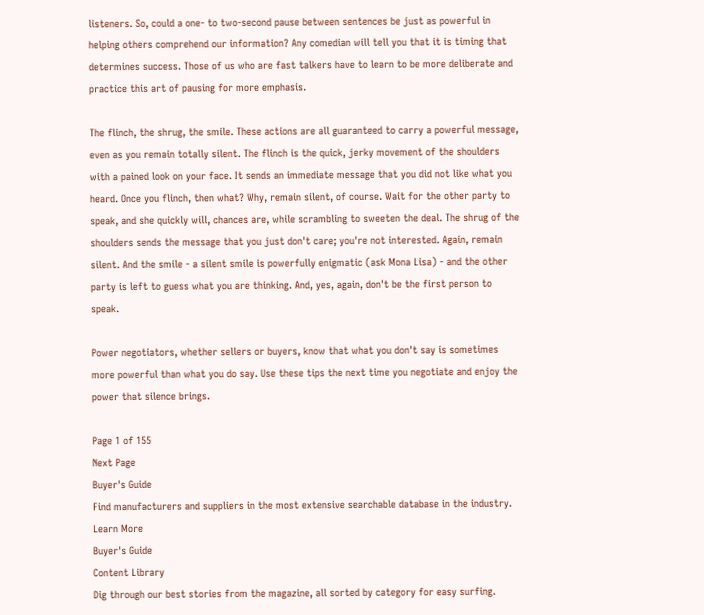listeners. So, could a one- to two-second pause between sentences be just as powerful in helping others comprehend our information? Any comedian will tell you that it is timing that determines success. Those of us who are fast talkers have to learn to be more deliberate and practice this art of pausing for more emphasis.

The flinch, the shrug, the smile. These actions are all guaranteed to carry a powerful message, even as you remain totally silent. The flinch is the quick, jerky movement of the shoulders with a pained look on your face. It sends an immediate message that you did not like what you heard. Once you flinch, then what? Why, remain silent, of course. Wait for the other party to speak, and she quickly will, chances are, while scrambling to sweeten the deal. The shrug of the shoulders sends the message that you just don't care; you're not interested. Again, remain silent. And the smile - a silent smile is powerfully enigmatic (ask Mona Lisa) - and the other party is left to guess what you are thinking. And, yes, again, don't be the first person to speak.

Power negotiators, whether sellers or buyers, know that what you don't say is sometimes more powerful than what you do say. Use these tips the next time you negotiate and enjoy the power that silence brings.

Page 1 of 155
Next Page
Buyer's Guide
Find manufacturers and suppliers in the most extensive searchable database in the industry.
Learn More
Buyer's Guide
Content Library
Dig through our best stories from the magazine, all sorted by category for easy surfing.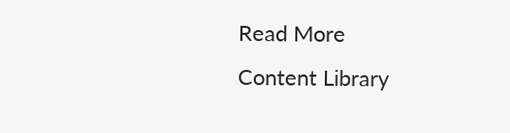Read More
Content Library